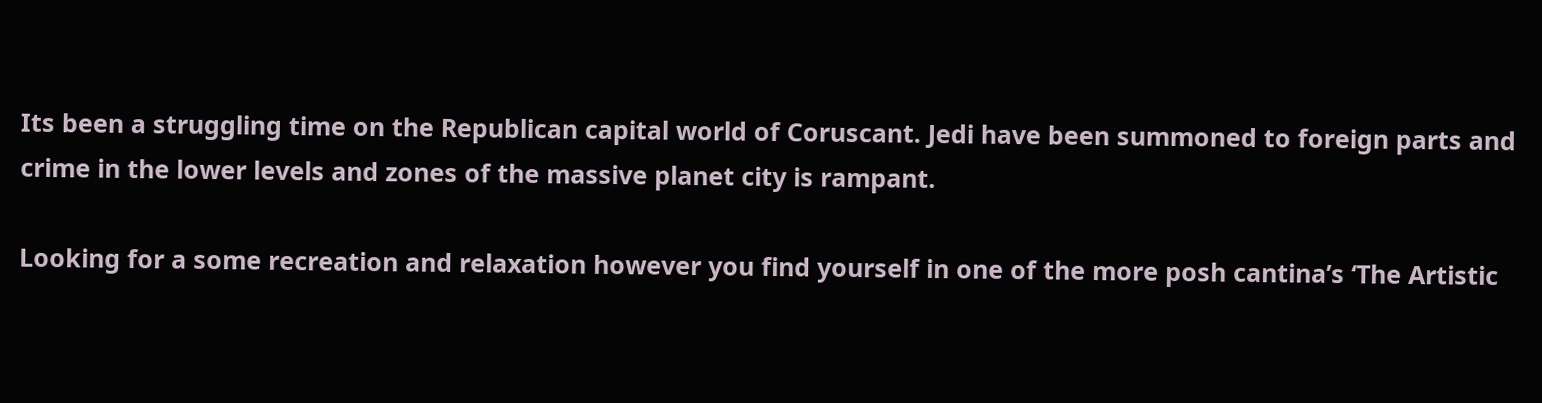Its been a struggling time on the Republican capital world of Coruscant. Jedi have been summoned to foreign parts and crime in the lower levels and zones of the massive planet city is rampant.

Looking for a some recreation and relaxation however you find yourself in one of the more posh cantina’s ‘The Artistic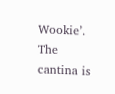Wookie’. The cantina is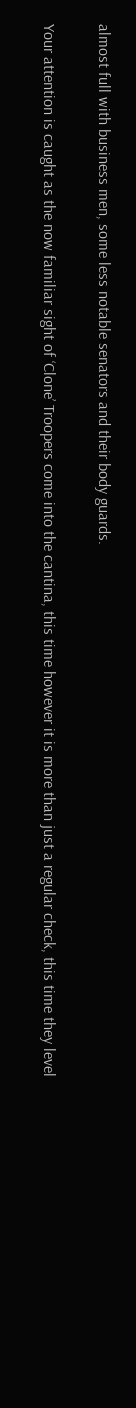almost full with business men, some less notable senators and their body guards.

Your attention is caught as the now familiar sight of ‘Clone’ Troopers come into the cantina, this time however it is more than just a regular check, this time they level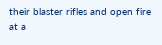their blaster rifles and open fire at a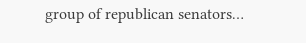group of republican senators…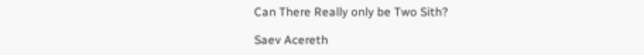Can There Really only be Two Sith?

Saev Acereth